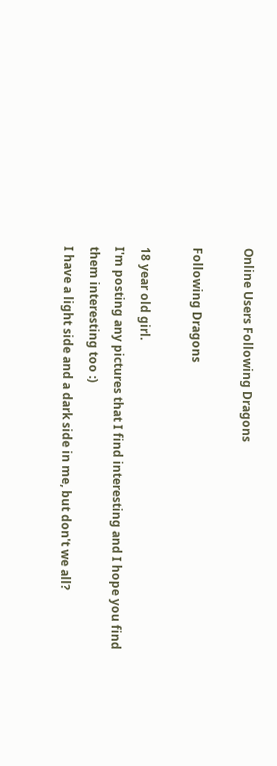Online Users Following Dragons

Following Dragons

18 year old girl.
I'm posting any pictures that I find interesting and I hope you find them interesting too :)
I have a light side and a dark side in me, but don't we all?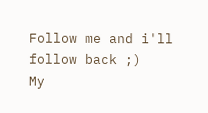Follow me and i'll follow back ;)
My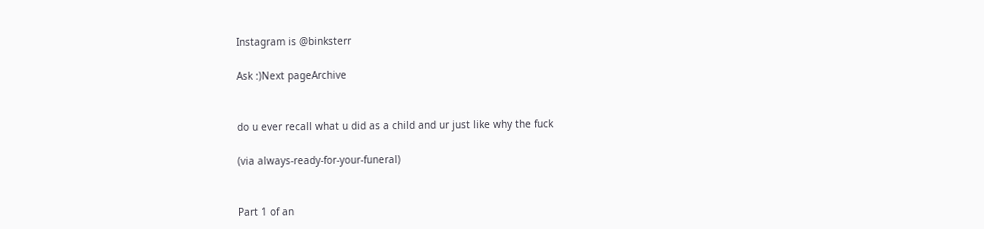Instagram is @binksterr

Ask :)Next pageArchive


do u ever recall what u did as a child and ur just like why the fuck

(via always-ready-for-your-funeral)


Part 1 of an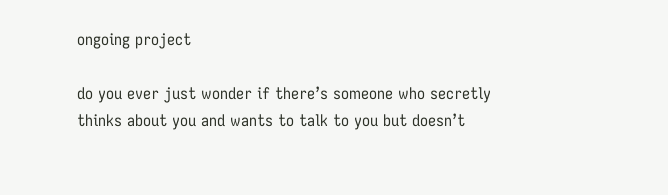ongoing project

do you ever just wonder if there’s someone who secretly thinks about you and wants to talk to you but doesn’t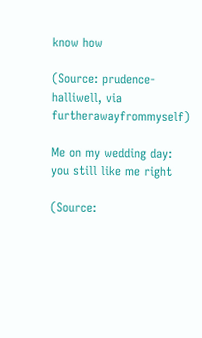know how

(Source: prudence-halliwell, via furtherawayfrommyself)

Me on my wedding day: you still like me right

(Source: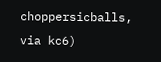choppersicballs, via kc6)